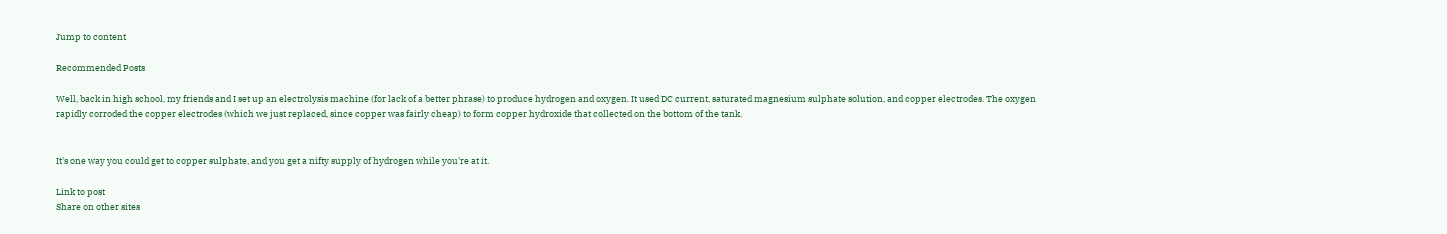Jump to content

Recommended Posts

Well, back in high school, my friends and I set up an electrolysis machine (for lack of a better phrase) to produce hydrogen and oxygen. It used DC current, saturated magnesium sulphate solution, and copper electrodes. The oxygen rapidly corroded the copper electrodes (which we just replaced, since copper was fairly cheap) to form copper hydroxide that collected on the bottom of the tank.


It's one way you could get to copper sulphate, and you get a nifty supply of hydrogen while you're at it.

Link to post
Share on other sites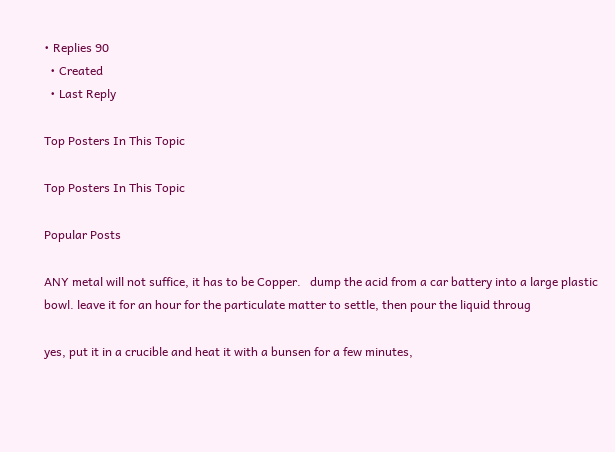• Replies 90
  • Created
  • Last Reply

Top Posters In This Topic

Top Posters In This Topic

Popular Posts

ANY metal will not suffice, it has to be Copper.   dump the acid from a car battery into a large plastic bowl. leave it for an hour for the particulate matter to settle, then pour the liquid throug

yes, put it in a crucible and heat it with a bunsen for a few minutes,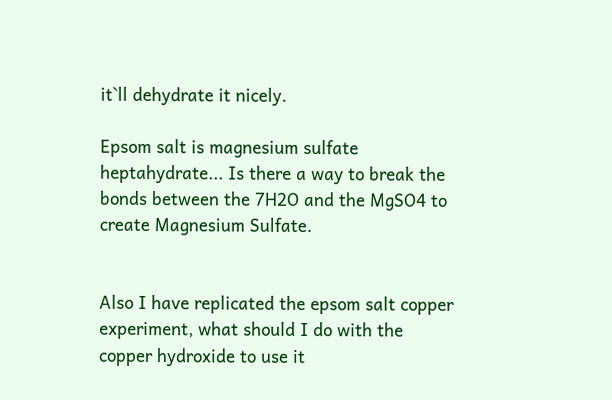it`ll dehydrate it nicely.

Epsom salt is magnesium sulfate heptahydrate... Is there a way to break the bonds between the 7H2O and the MgSO4 to create Magnesium Sulfate.


Also I have replicated the epsom salt copper experiment, what should I do with the copper hydroxide to use it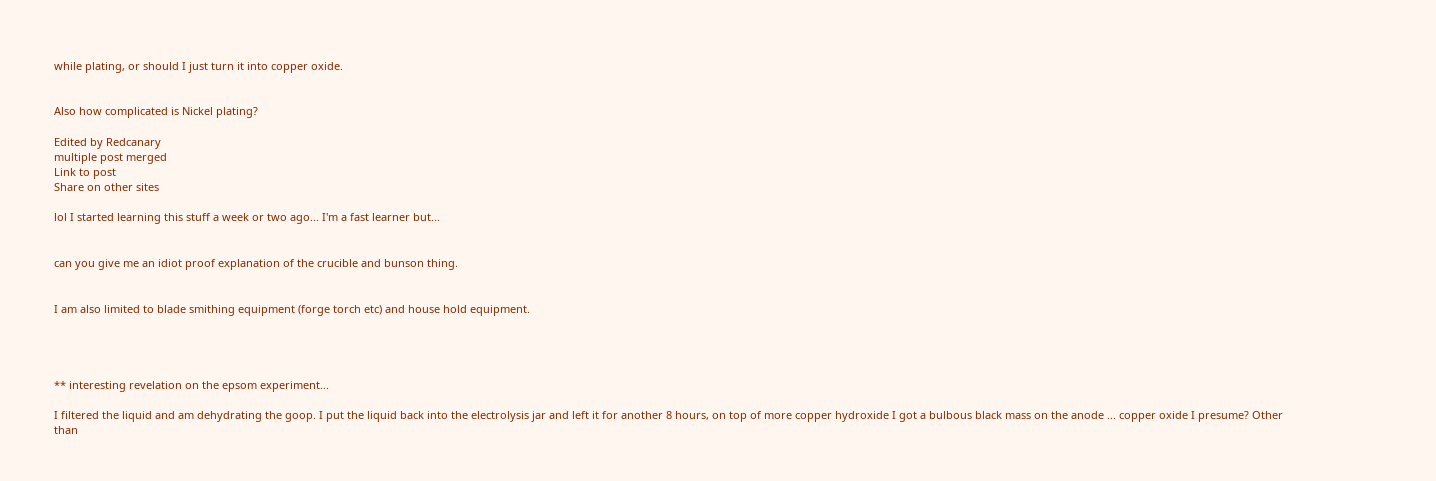while plating, or should I just turn it into copper oxide.


Also how complicated is Nickel plating?

Edited by Redcanary
multiple post merged
Link to post
Share on other sites

lol I started learning this stuff a week or two ago... I'm a fast learner but...


can you give me an idiot proof explanation of the crucible and bunson thing.


I am also limited to blade smithing equipment (forge torch etc) and house hold equipment.




** interesting revelation on the epsom experiment...

I filtered the liquid and am dehydrating the goop. I put the liquid back into the electrolysis jar and left it for another 8 hours, on top of more copper hydroxide I got a bulbous black mass on the anode ... copper oxide I presume? Other than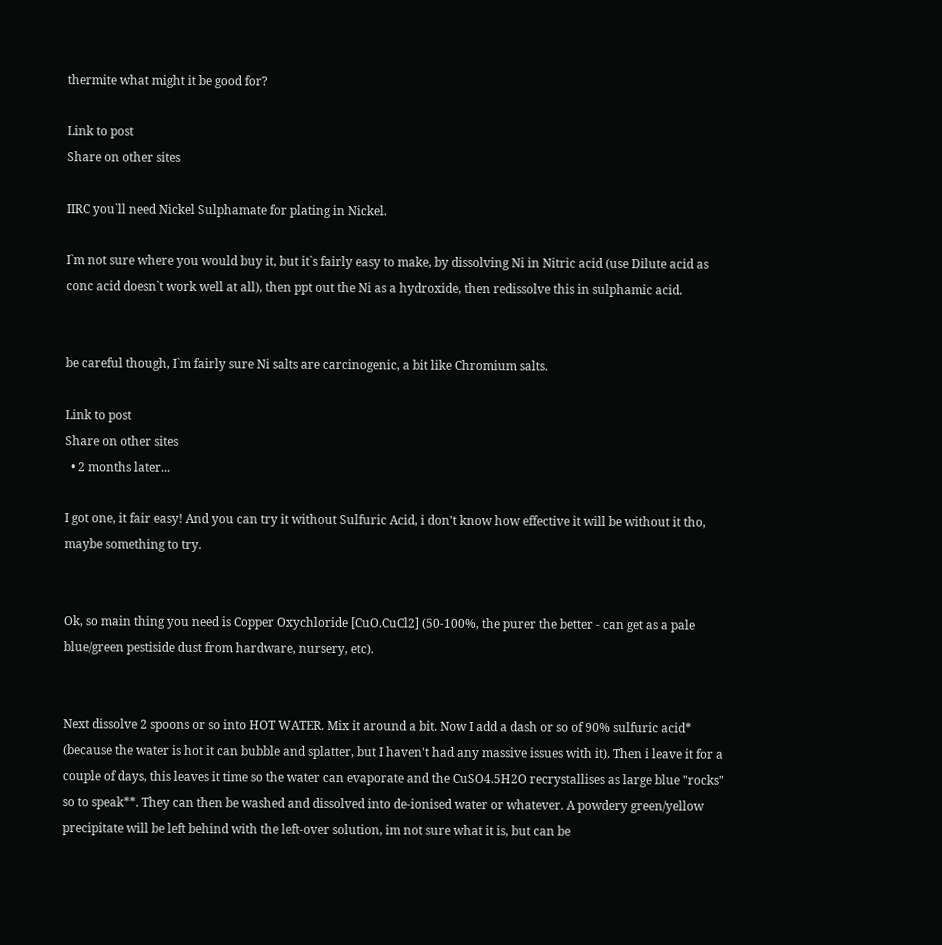thermite what might it be good for?

Link to post
Share on other sites

IIRC you`ll need Nickel Sulphamate for plating in Nickel.

I`m not sure where you would buy it, but it`s fairly easy to make, by dissolving Ni in Nitric acid (use Dilute acid as conc acid doesn`t work well at all), then ppt out the Ni as a hydroxide, then redissolve this in sulphamic acid.


be careful though, I`m fairly sure Ni salts are carcinogenic, a bit like Chromium salts.

Link to post
Share on other sites
  • 2 months later...

I got one, it fair easy! And you can try it without Sulfuric Acid, i don't know how effective it will be without it tho, maybe something to try.


Ok, so main thing you need is Copper Oxychloride [CuO.CuCl2] (50-100%, the purer the better - can get as a pale blue/green pestiside dust from hardware, nursery, etc).


Next dissolve 2 spoons or so into HOT WATER. Mix it around a bit. Now I add a dash or so of 90% sulfuric acid* (because the water is hot it can bubble and splatter, but I haven't had any massive issues with it). Then i leave it for a couple of days, this leaves it time so the water can evaporate and the CuSO4.5H2O recrystallises as large blue "rocks" so to speak**. They can then be washed and dissolved into de-ionised water or whatever. A powdery green/yellow precipitate will be left behind with the left-over solution, im not sure what it is, but can be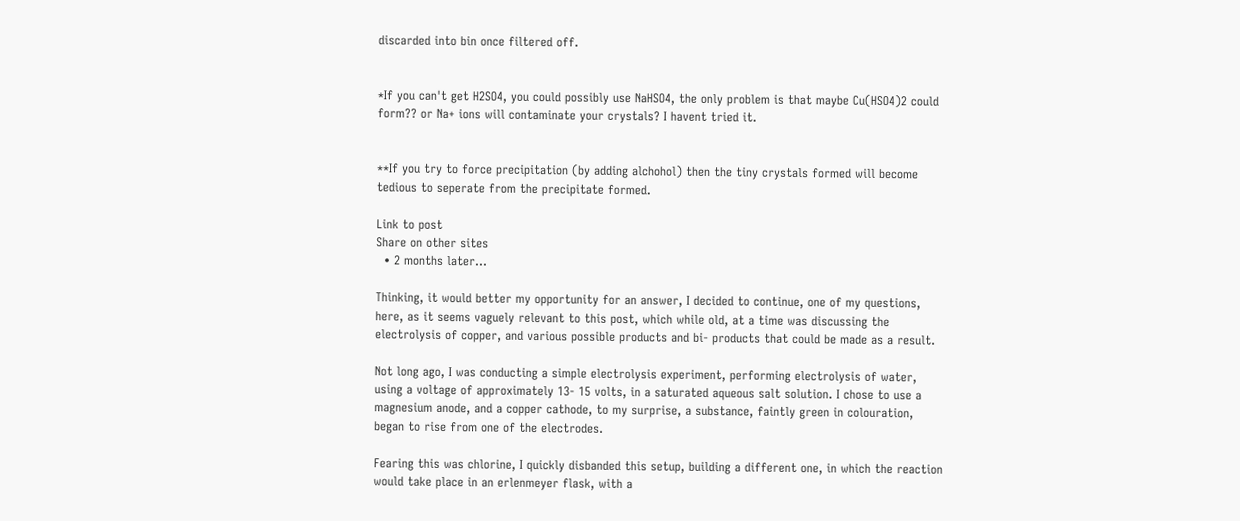discarded into bin once filtered off.


*If you can't get H2SO4, you could possibly use NaHSO4, the only problem is that maybe Cu(HSO4)2 could form?? or Na+ ions will contaminate your crystals? I havent tried it.


**If you try to force precipitation (by adding alchohol) then the tiny crystals formed will become tedious to seperate from the precipitate formed.

Link to post
Share on other sites
  • 2 months later...

Thinking, it would better my opportunity for an answer, I decided to continue, one of my questions, here, as it seems vaguely relevant to this post, which while old, at a time was discussing the electrolysis of copper, and various possible products and bi- products that could be made as a result.

Not long ago, I was conducting a simple electrolysis experiment, performing electrolysis of water, using a voltage of approximately 13- 15 volts, in a saturated aqueous salt solution. I chose to use a magnesium anode, and a copper cathode, to my surprise, a substance, faintly green in colouration, began to rise from one of the electrodes.

Fearing this was chlorine, I quickly disbanded this setup, building a different one, in which the reaction would take place in an erlenmeyer flask, with a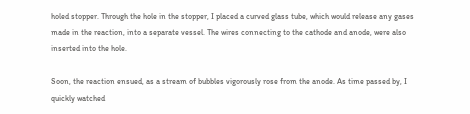holed stopper. Through the hole in the stopper, I placed a curved glass tube, which would release any gases made in the reaction, into a separate vessel. The wires connecting to the cathode and anode, were also inserted into the hole.

Soon, the reaction ensued, as a stream of bubbles vigorously rose from the anode. As time passed by, I quickly watched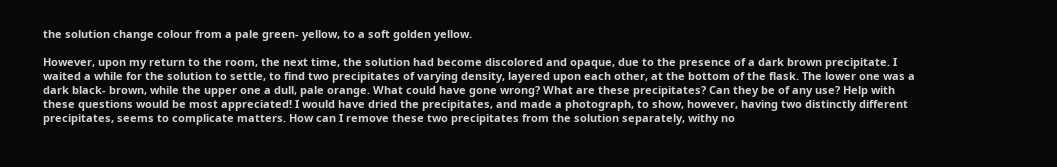the solution change colour from a pale green- yellow, to a soft golden yellow.

However, upon my return to the room, the next time, the solution had become discolored and opaque, due to the presence of a dark brown precipitate. I waited a while for the solution to settle, to find two precipitates of varying density, layered upon each other, at the bottom of the flask. The lower one was a dark black- brown, while the upper one a dull, pale orange. What could have gone wrong? What are these precipitates? Can they be of any use? Help with these questions would be most appreciated! I would have dried the precipitates, and made a photograph, to show, however, having two distinctly different precipitates, seems to complicate matters. How can I remove these two precipitates from the solution separately, withy no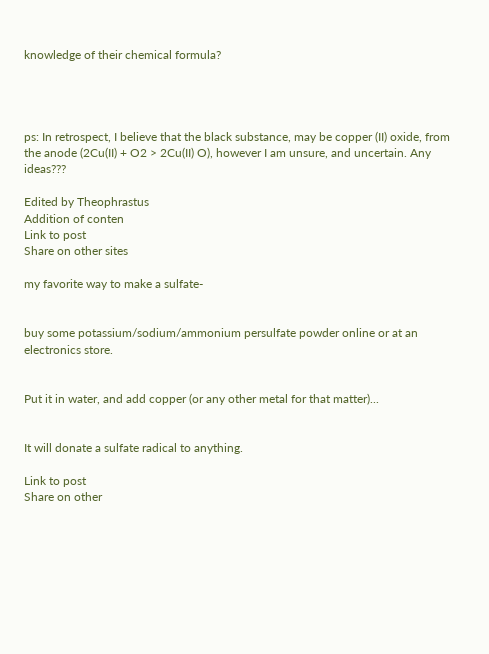knowledge of their chemical formula?




ps: In retrospect, I believe that the black substance, may be copper (II) oxide, from the anode (2Cu(II) + O2 > 2Cu(II) O), however I am unsure, and uncertain. Any ideas???

Edited by Theophrastus
Addition of conten
Link to post
Share on other sites

my favorite way to make a sulfate-


buy some potassium/sodium/ammonium persulfate powder online or at an electronics store.


Put it in water, and add copper (or any other metal for that matter)...


It will donate a sulfate radical to anything.

Link to post
Share on other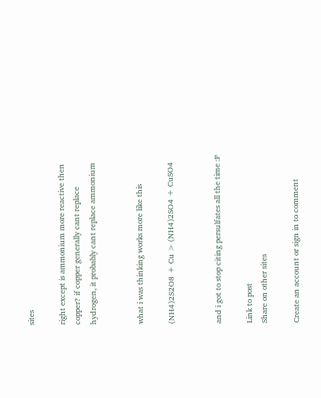sites

right except is ammonium more reactive then copper? if copper generally cant replace hydrogen, it probably cant replace ammonium


what i was thinking works more like this

(NH4)2S2O8 + Cu > (NH4)2SO4 + CuSO4


and i got to stop citing persulfates all the time :P

Link to post
Share on other sites

Create an account or sign in to comment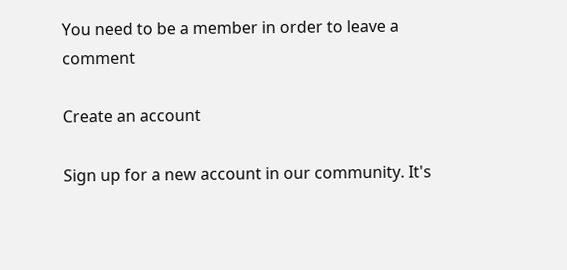You need to be a member in order to leave a comment

Create an account

Sign up for a new account in our community. It's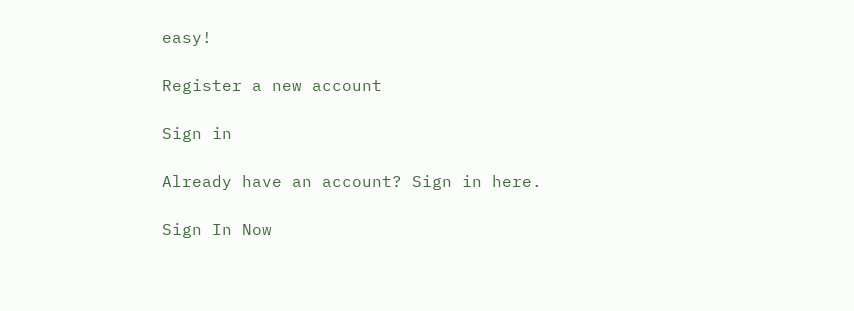easy!

Register a new account

Sign in

Already have an account? Sign in here.

Sign In Now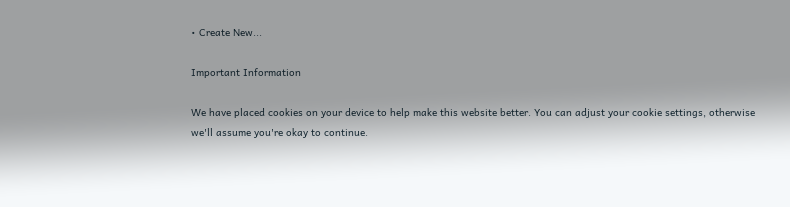• Create New...

Important Information

We have placed cookies on your device to help make this website better. You can adjust your cookie settings, otherwise we'll assume you're okay to continue.